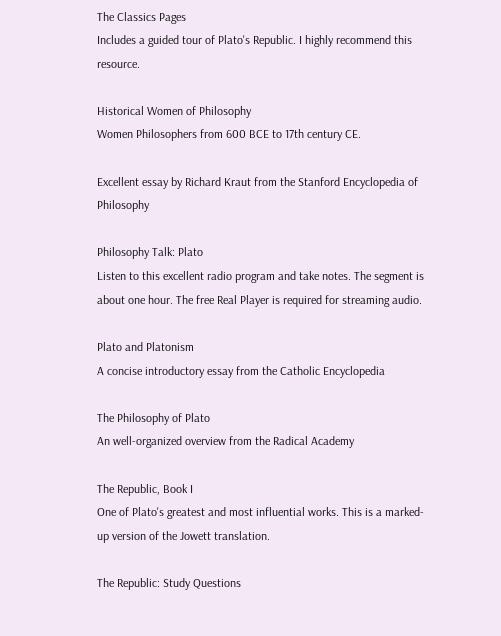The Classics Pages
Includes a guided tour of Plato's Republic. I highly recommend this resource.

Historical Women of Philosophy
Women Philosophers from 600 BCE to 17th century CE.

Excellent essay by Richard Kraut from the Stanford Encyclopedia of Philosophy

Philosophy Talk: Plato
Listen to this excellent radio program and take notes. The segment is about one hour. The free Real Player is required for streaming audio.

Plato and Platonism
A concise introductory essay from the Catholic Encyclopedia

The Philosophy of Plato
An well-organized overview from the Radical Academy

The Republic, Book I
One of Plato's greatest and most influential works. This is a marked-up version of the Jowett translation.

The Republic: Study Questions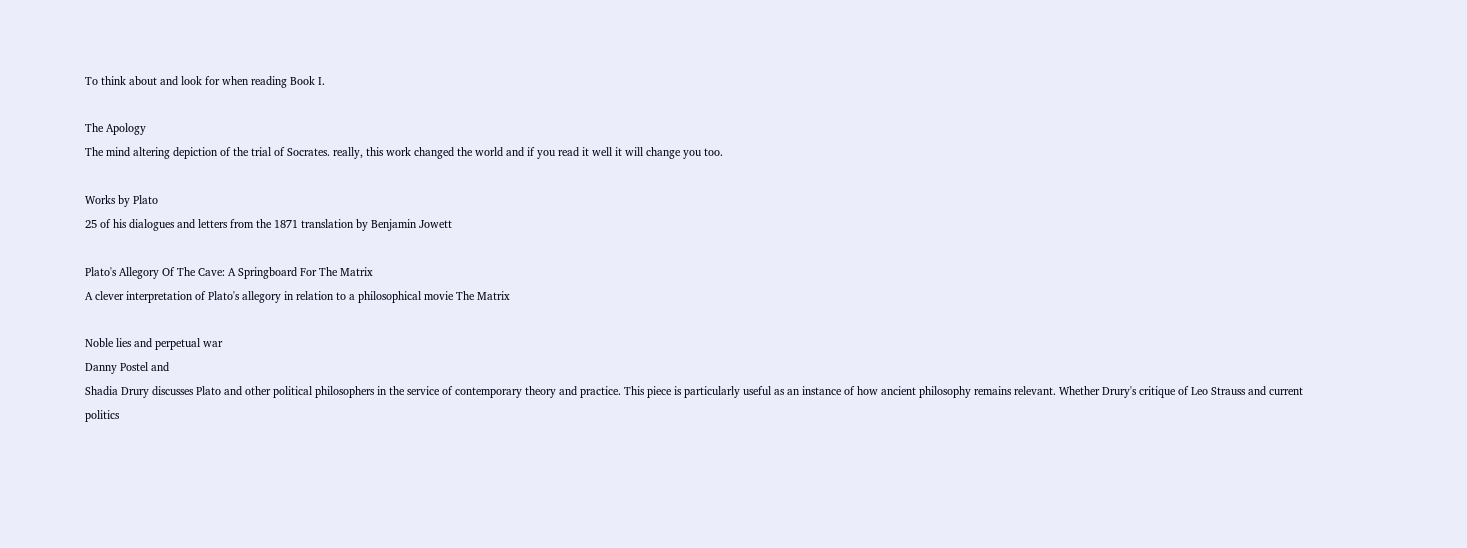To think about and look for when reading Book I.

The Apology
The mind altering depiction of the trial of Socrates. really, this work changed the world and if you read it well it will change you too.

Works by Plato
25 of his dialogues and letters from the 1871 translation by Benjamin Jowett

Plato's Allegory Of The Cave: A Springboard For The Matrix
A clever interpretation of Plato's allegory in relation to a philosophical movie The Matrix

Noble lies and perpetual war
Danny Postel and
Shadia Drury discusses Plato and other political philosophers in the service of contemporary theory and practice. This piece is particularly useful as an instance of how ancient philosophy remains relevant. Whether Drury's critique of Leo Strauss and current politics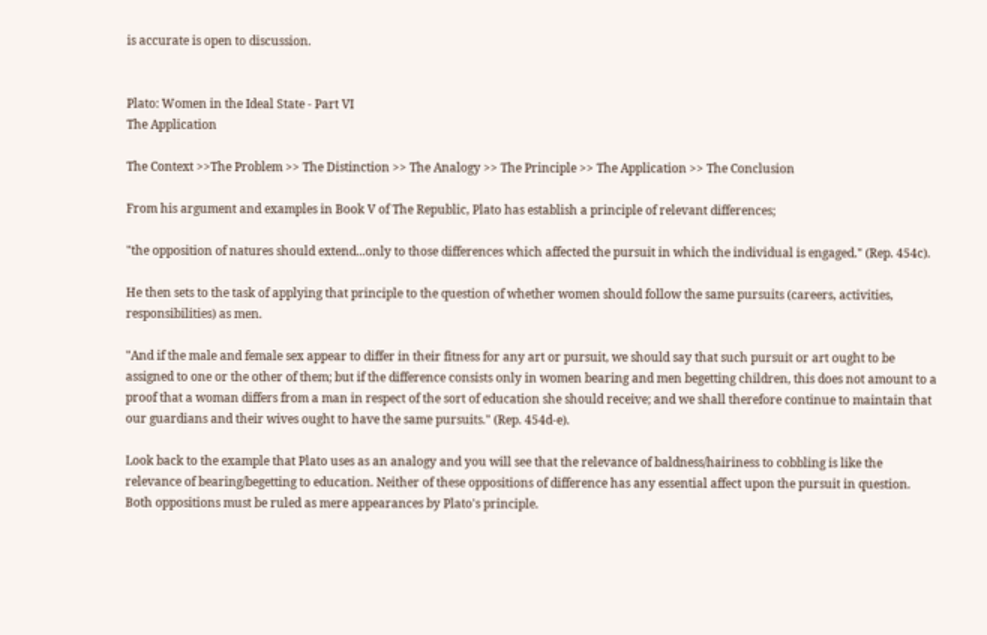is accurate is open to discussion.


Plato: Women in the Ideal State - Part VI
The Application

The Context >>The Problem >> The Distinction >> The Analogy >> The Principle >> The Application >> The Conclusion

From his argument and examples in Book V of The Republic, Plato has establish a principle of relevant differences;

"the opposition of natures should extend...only to those differences which affected the pursuit in which the individual is engaged." (Rep. 454c).

He then sets to the task of applying that principle to the question of whether women should follow the same pursuits (careers, activities, responsibilities) as men.

"And if the male and female sex appear to differ in their fitness for any art or pursuit, we should say that such pursuit or art ought to be assigned to one or the other of them; but if the difference consists only in women bearing and men begetting children, this does not amount to a proof that a woman differs from a man in respect of the sort of education she should receive; and we shall therefore continue to maintain that our guardians and their wives ought to have the same pursuits." (Rep. 454d-e).

Look back to the example that Plato uses as an analogy and you will see that the relevance of baldness/hairiness to cobbling is like the relevance of bearing/begetting to education. Neither of these oppositions of difference has any essential affect upon the pursuit in question. Both oppositions must be ruled as mere appearances by Plato's principle.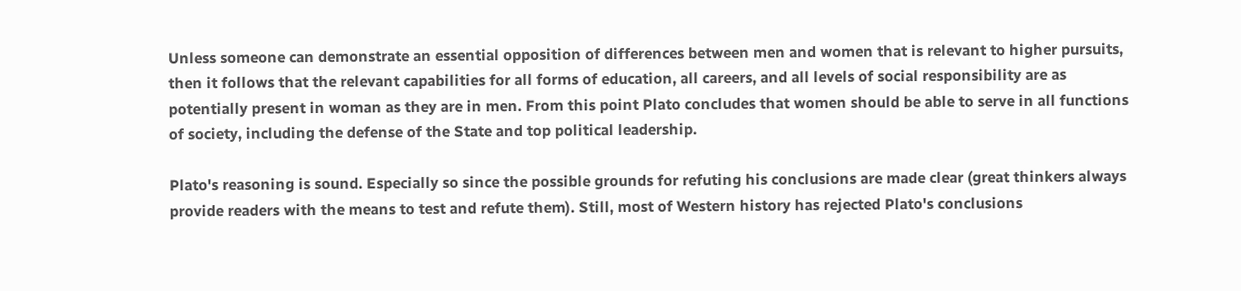Unless someone can demonstrate an essential opposition of differences between men and women that is relevant to higher pursuits, then it follows that the relevant capabilities for all forms of education, all careers, and all levels of social responsibility are as potentially present in woman as they are in men. From this point Plato concludes that women should be able to serve in all functions of society, including the defense of the State and top political leadership.

Plato's reasoning is sound. Especially so since the possible grounds for refuting his conclusions are made clear (great thinkers always provide readers with the means to test and refute them). Still, most of Western history has rejected Plato's conclusions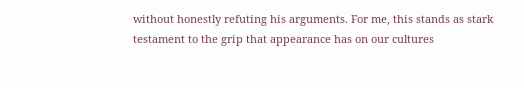without honestly refuting his arguments. For me, this stands as stark testament to the grip that appearance has on our cultures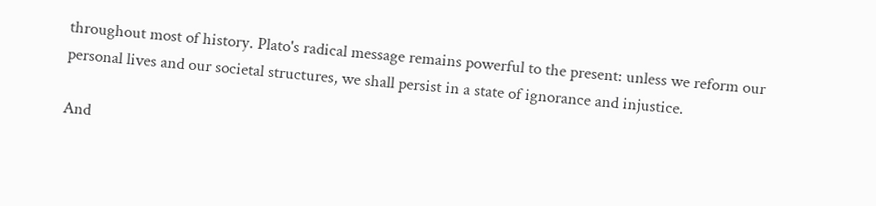throughout most of history. Plato's radical message remains powerful to the present: unless we reform our personal lives and our societal structures, we shall persist in a state of ignorance and injustice.

And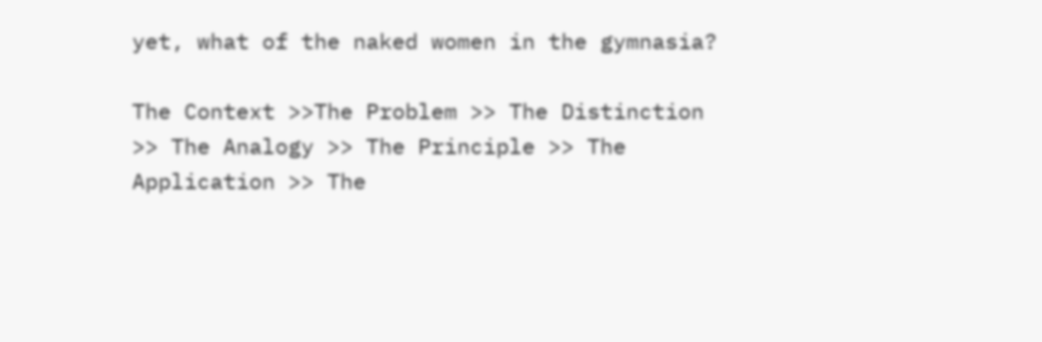yet, what of the naked women in the gymnasia?

The Context >>The Problem >> The Distinction >> The Analogy >> The Principle >> The Application >> The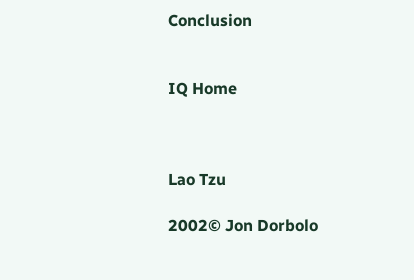Conclusion


IQ Home



Lao Tzu

2002© Jon Dorbolo